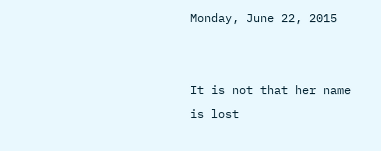Monday, June 22, 2015


It is not that her name is lost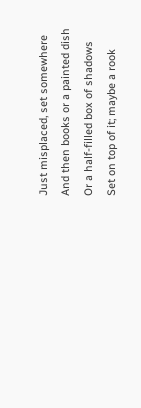Just misplaced, set somewhere
And then books or a painted dish
Or a half-filled box of shadows
Set on top of it; maybe a rook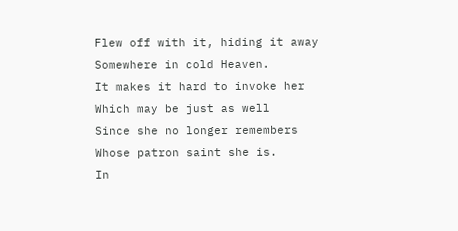Flew off with it, hiding it away
Somewhere in cold Heaven.
It makes it hard to invoke her
Which may be just as well
Since she no longer remembers
Whose patron saint she is.
In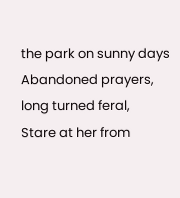the park on sunny days
Abandoned prayers, long turned feral,
Stare at her from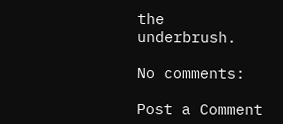the underbrush.

No comments:

Post a Comment